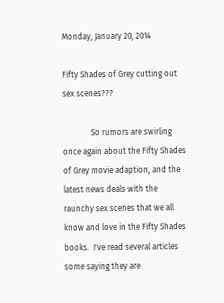Monday, January 20, 2014

Fifty Shades of Grey cutting out sex scenes???

              So rumors are swirling once again about the Fifty Shades of Grey movie adaption, and the latest news deals with the raunchy sex scenes that we all know and love in the Fifty Shades books.  I've read several articles some saying they are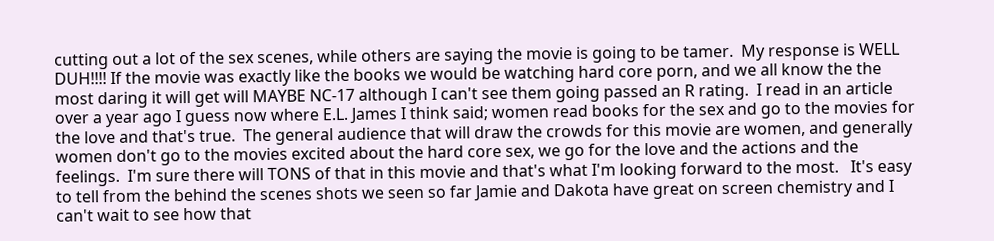cutting out a lot of the sex scenes, while others are saying the movie is going to be tamer.  My response is WELL DUH!!!! If the movie was exactly like the books we would be watching hard core porn, and we all know the the most daring it will get will MAYBE NC-17 although I can't see them going passed an R rating.  I read in an article over a year ago I guess now where E.L. James I think said; women read books for the sex and go to the movies for the love and that's true.  The general audience that will draw the crowds for this movie are women, and generally women don't go to the movies excited about the hard core sex, we go for the love and the actions and the feelings.  I'm sure there will TONS of that in this movie and that's what I'm looking forward to the most.   It's easy to tell from the behind the scenes shots we seen so far Jamie and Dakota have great on screen chemistry and I can't wait to see how that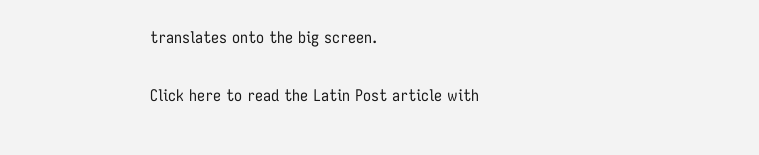translates onto the big screen.

Click here to read the Latin Post article with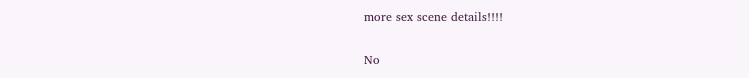more sex scene details!!!!

No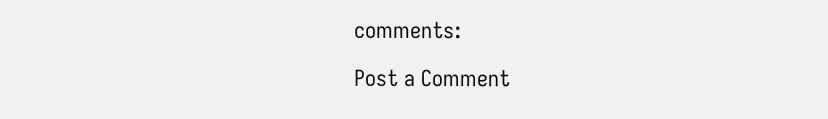comments:

Post a Comment